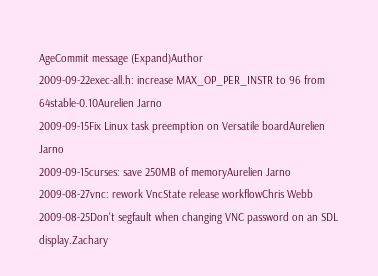AgeCommit message (Expand)Author
2009-09-22exec-all.h: increase MAX_OP_PER_INSTR to 96 from 64stable-0.10Aurelien Jarno
2009-09-15Fix Linux task preemption on Versatile boardAurelien Jarno
2009-09-15curses: save 250MB of memoryAurelien Jarno
2009-08-27vnc: rework VncState release workflowChris Webb
2009-08-25Don't segfault when changing VNC password on an SDL display.Zachary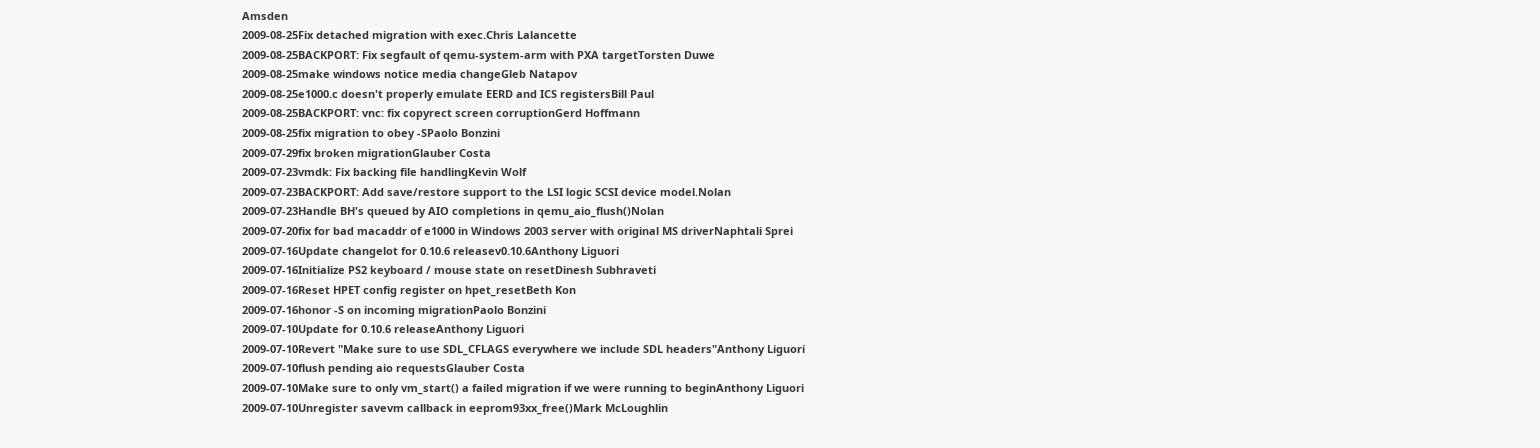Amsden
2009-08-25Fix detached migration with exec.Chris Lalancette
2009-08-25BACKPORT: Fix segfault of qemu-system-arm with PXA targetTorsten Duwe
2009-08-25make windows notice media changeGleb Natapov
2009-08-25e1000.c doesn't properly emulate EERD and ICS registersBill Paul
2009-08-25BACKPORT: vnc: fix copyrect screen corruptionGerd Hoffmann
2009-08-25fix migration to obey -SPaolo Bonzini
2009-07-29fix broken migrationGlauber Costa
2009-07-23vmdk: Fix backing file handlingKevin Wolf
2009-07-23BACKPORT: Add save/restore support to the LSI logic SCSI device model.Nolan
2009-07-23Handle BH's queued by AIO completions in qemu_aio_flush()Nolan
2009-07-20fix for bad macaddr of e1000 in Windows 2003 server with original MS driverNaphtali Sprei
2009-07-16Update changelot for 0.10.6 releasev0.10.6Anthony Liguori
2009-07-16Initialize PS2 keyboard / mouse state on resetDinesh Subhraveti
2009-07-16Reset HPET config register on hpet_resetBeth Kon
2009-07-16honor -S on incoming migrationPaolo Bonzini
2009-07-10Update for 0.10.6 releaseAnthony Liguori
2009-07-10Revert "Make sure to use SDL_CFLAGS everywhere we include SDL headers"Anthony Liguori
2009-07-10flush pending aio requestsGlauber Costa
2009-07-10Make sure to only vm_start() a failed migration if we were running to beginAnthony Liguori
2009-07-10Unregister savevm callback in eeprom93xx_free()Mark McLoughlin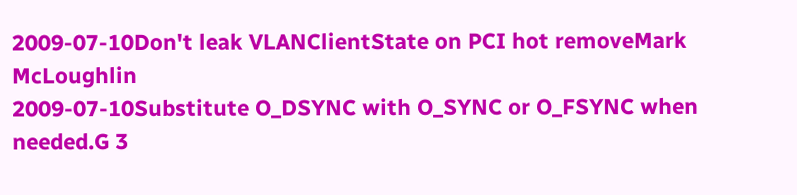2009-07-10Don't leak VLANClientState on PCI hot removeMark McLoughlin
2009-07-10Substitute O_DSYNC with O_SYNC or O_FSYNC when needed.G 3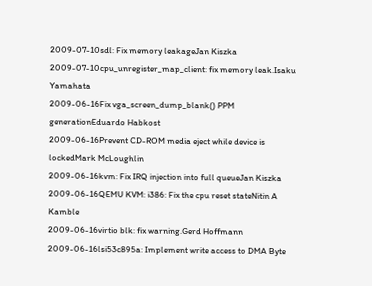2009-07-10sdl: Fix memory leakageJan Kiszka
2009-07-10cpu_unregister_map_client: fix memory leak.Isaku Yamahata
2009-06-16Fix vga_screen_dump_blank() PPM generationEduardo Habkost
2009-06-16Prevent CD-ROM media eject while device is lockedMark McLoughlin
2009-06-16kvm: Fix IRQ injection into full queueJan Kiszka
2009-06-16QEMU KVM: i386: Fix the cpu reset stateNitin A Kamble
2009-06-16virtio blk: fix warning.Gerd Hoffmann
2009-06-16lsi53c895a: Implement write access to DMA Byte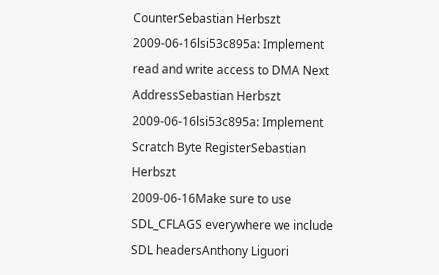CounterSebastian Herbszt
2009-06-16lsi53c895a: Implement read and write access to DMA Next AddressSebastian Herbszt
2009-06-16lsi53c895a: Implement Scratch Byte RegisterSebastian Herbszt
2009-06-16Make sure to use SDL_CFLAGS everywhere we include SDL headersAnthony Liguori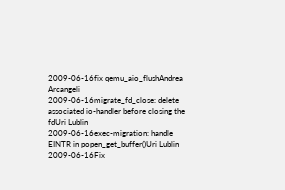2009-06-16fix qemu_aio_flushAndrea Arcangeli
2009-06-16migrate_fd_close: delete associated io-handler before closing the fdUri Lublin
2009-06-16exec-migration: handle EINTR in popen_get_buffer()Uri Lublin
2009-06-16Fix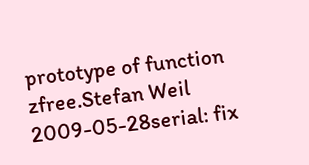prototype of function zfree.Stefan Weil
2009-05-28serial: fix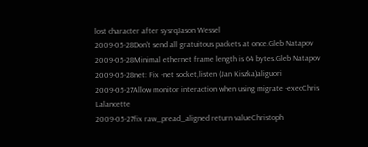lost character after sysrqJason Wessel
2009-05-28Don't send all gratuitous packets at once.Gleb Natapov
2009-05-28Minimal ethernet frame length is 64 bytes.Gleb Natapov
2009-05-28net: Fix -net socket,listen (Jan Kiszka)aliguori
2009-05-27Allow monitor interaction when using migrate -execChris Lalancette
2009-05-27fix raw_pread_aligned return valueChristoph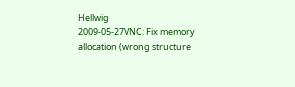Hellwig
2009-05-27VNC: Fix memory allocation (wrong structure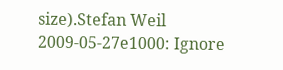size).Stefan Weil
2009-05-27e1000: Ignore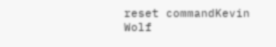reset commandKevin Wolf